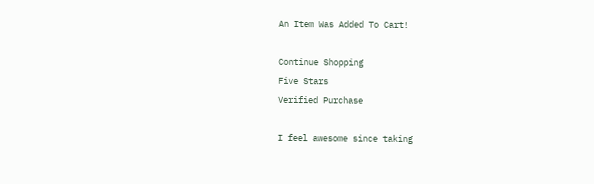An Item Was Added To Cart!

Continue Shopping
Five Stars
Verified Purchase

I feel awesome since taking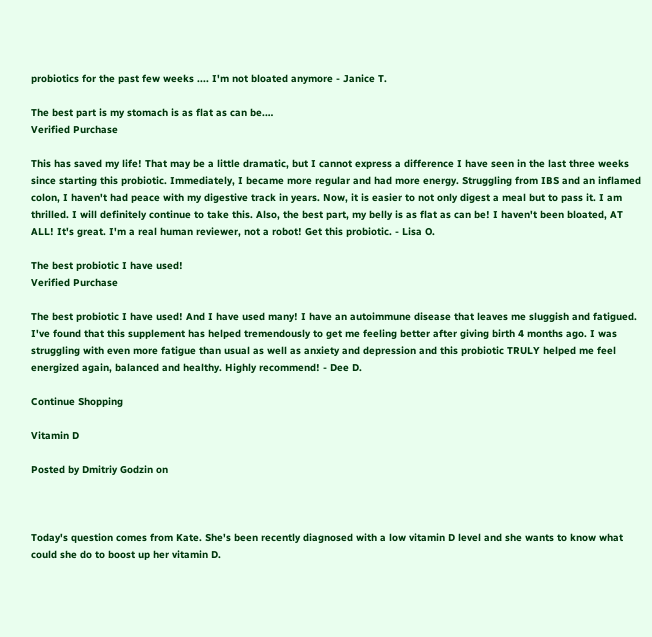probiotics for the past few weeks .... I'm not bloated anymore - Janice T.

The best part is my stomach is as flat as can be.…
Verified Purchase

This has saved my life! That may be a little dramatic, but I cannot express a difference I have seen in the last three weeks since starting this probiotic. Immediately, I became more regular and had more energy. Struggling from IBS and an inflamed colon, I haven't had peace with my digestive track in years. Now, it is easier to not only digest a meal but to pass it. I am thrilled. I will definitely continue to take this. Also, the best part, my belly is as flat as can be! I haven't been bloated, AT ALL! It's great. I'm a real human reviewer, not a robot! Get this probiotic. - Lisa O.

The best probiotic I have used!
Verified Purchase

The best probiotic I have used! And I have used many! I have an autoimmune disease that leaves me sluggish and fatigued. I've found that this supplement has helped tremendously to get me feeling better after giving birth 4 months ago. I was struggling with even more fatigue than usual as well as anxiety and depression and this probiotic TRULY helped me feel energized again, balanced and healthy. Highly recommend! - Dee D.

Continue Shopping

Vitamin D

Posted by Dmitriy Godzin on



Today's question comes from Kate. She's been recently diagnosed with a low vitamin D level and she wants to know what could she do to boost up her vitamin D.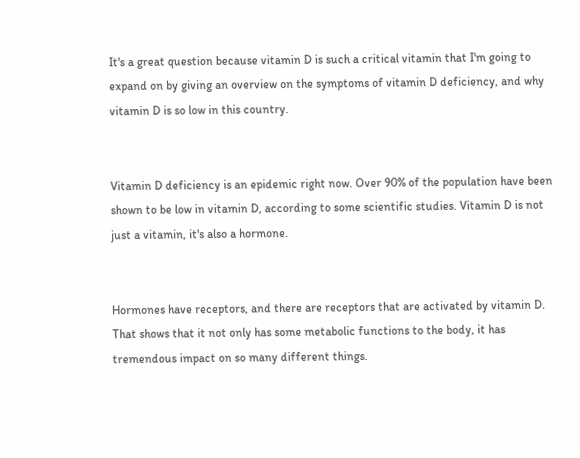It's a great question because vitamin D is such a critical vitamin that I'm going to expand on by giving an overview on the symptoms of vitamin D deficiency, and why vitamin D is so low in this country.


Vitamin D deficiency is an epidemic right now. Over 90% of the population have been shown to be low in vitamin D, according to some scientific studies. Vitamin D is not just a vitamin, it's also a hormone.


Hormones have receptors, and there are receptors that are activated by vitamin D. That shows that it not only has some metabolic functions to the body, it has tremendous impact on so many different things.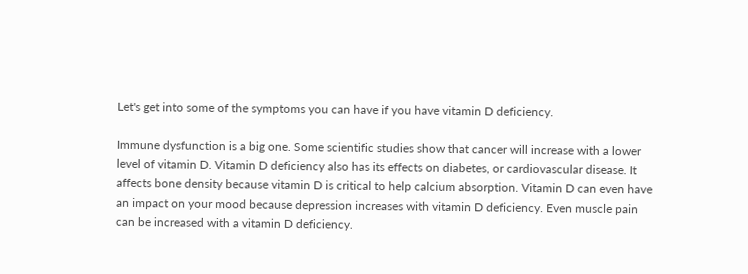Let's get into some of the symptoms you can have if you have vitamin D deficiency.

Immune dysfunction is a big one. Some scientific studies show that cancer will increase with a lower level of vitamin D. Vitamin D deficiency also has its effects on diabetes, or cardiovascular disease. It affects bone density because vitamin D is critical to help calcium absorption. Vitamin D can even have an impact on your mood because depression increases with vitamin D deficiency. Even muscle pain can be increased with a vitamin D deficiency.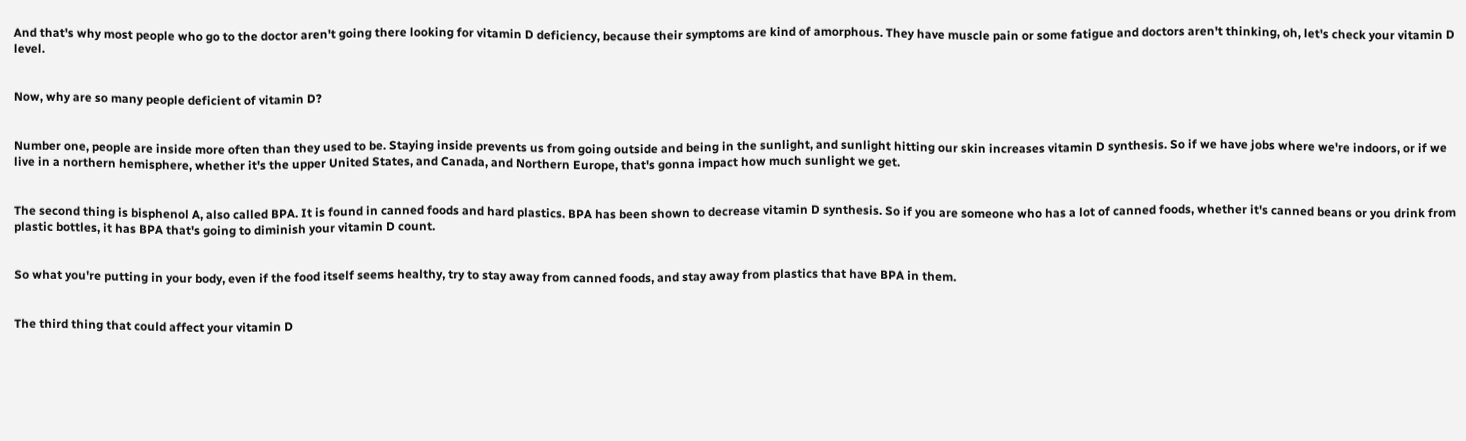And that's why most people who go to the doctor aren't going there looking for vitamin D deficiency, because their symptoms are kind of amorphous. They have muscle pain or some fatigue and doctors aren't thinking, oh, let's check your vitamin D level.


Now, why are so many people deficient of vitamin D?


Number one, people are inside more often than they used to be. Staying inside prevents us from going outside and being in the sunlight, and sunlight hitting our skin increases vitamin D synthesis. So if we have jobs where we're indoors, or if we live in a northern hemisphere, whether it's the upper United States, and Canada, and Northern Europe, that's gonna impact how much sunlight we get.


The second thing is bisphenol A, also called BPA. It is found in canned foods and hard plastics. BPA has been shown to decrease vitamin D synthesis. So if you are someone who has a lot of canned foods, whether it's canned beans or you drink from plastic bottles, it has BPA that's going to diminish your vitamin D count.


So what you're putting in your body, even if the food itself seems healthy, try to stay away from canned foods, and stay away from plastics that have BPA in them.


The third thing that could affect your vitamin D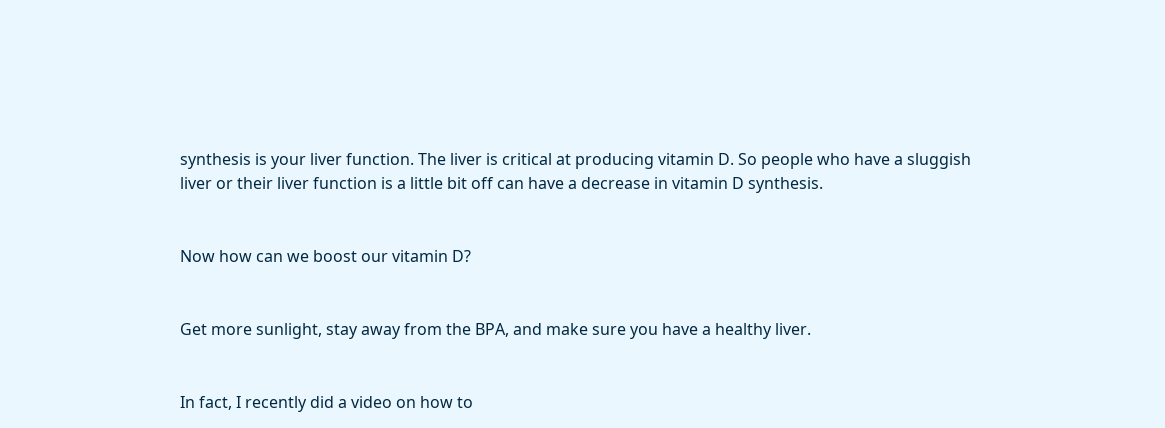synthesis is your liver function. The liver is critical at producing vitamin D. So people who have a sluggish liver or their liver function is a little bit off can have a decrease in vitamin D synthesis.


Now how can we boost our vitamin D?


Get more sunlight, stay away from the BPA, and make sure you have a healthy liver.


In fact, I recently did a video on how to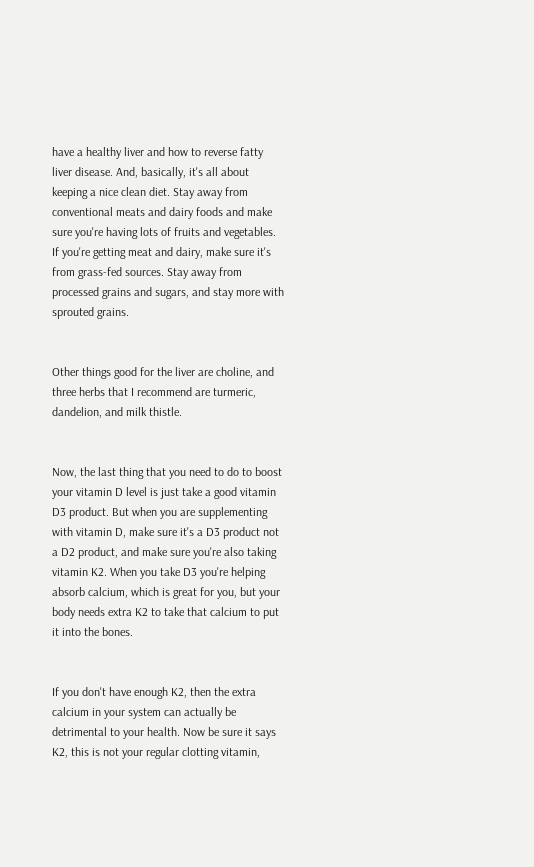have a healthy liver and how to reverse fatty liver disease. And, basically, it's all about keeping a nice clean diet. Stay away from conventional meats and dairy foods and make sure you're having lots of fruits and vegetables. If you're getting meat and dairy, make sure it's from grass-fed sources. Stay away from processed grains and sugars, and stay more with sprouted grains.


Other things good for the liver are choline, and three herbs that I recommend are turmeric, dandelion, and milk thistle.


Now, the last thing that you need to do to boost your vitamin D level is just take a good vitamin D3 product. But when you are supplementing with vitamin D, make sure it's a D3 product not a D2 product, and make sure you're also taking vitamin K2. When you take D3 you're helping absorb calcium, which is great for you, but your body needs extra K2 to take that calcium to put it into the bones.


If you don't have enough K2, then the extra calcium in your system can actually be detrimental to your health. Now be sure it says K2, this is not your regular clotting vitamin,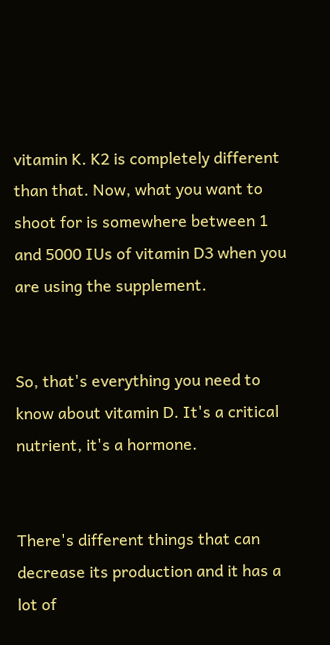vitamin K. K2 is completely different than that. Now, what you want to shoot for is somewhere between 1 and 5000 IUs of vitamin D3 when you are using the supplement.


So, that's everything you need to know about vitamin D. It's a critical nutrient, it's a hormone.


There's different things that can decrease its production and it has a lot of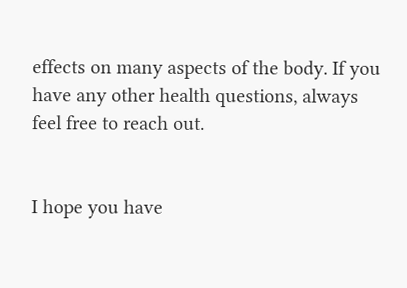effects on many aspects of the body. If you have any other health questions, always feel free to reach out.


I hope you have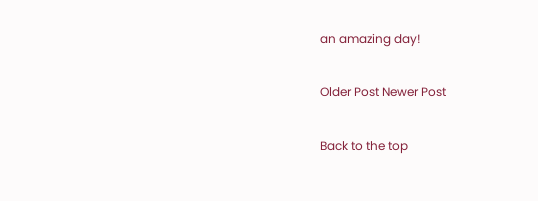an amazing day!

Older Post Newer Post

Back to the top